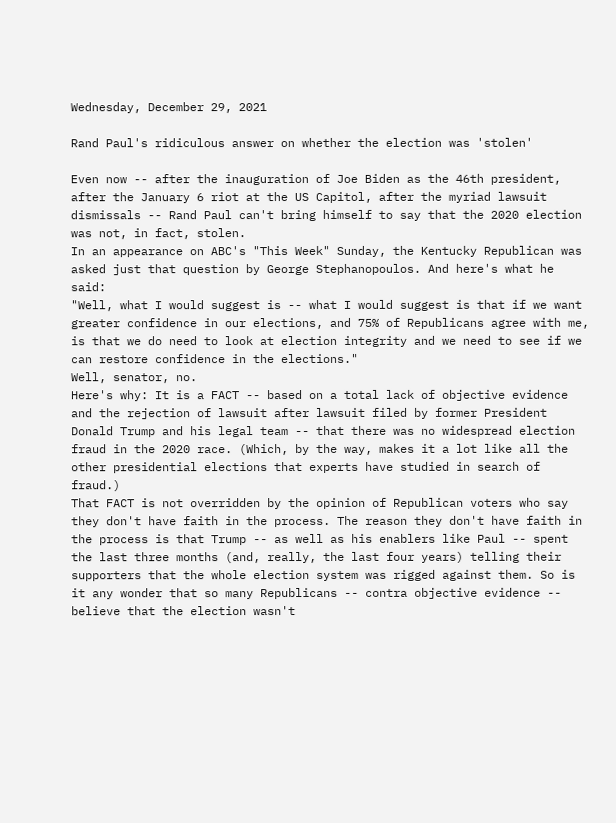Wednesday, December 29, 2021

Rand Paul's ridiculous answer on whether the election was 'stolen'

Even now -- after the inauguration of Joe Biden as the 46th president, after the January 6 riot at the US Capitol, after the myriad lawsuit dismissals -- Rand Paul can't bring himself to say that the 2020 election was not, in fact, stolen.
In an appearance on ABC's "This Week" Sunday, the Kentucky Republican was asked just that question by George Stephanopoulos. And here's what he said:
"Well, what I would suggest is -- what I would suggest is that if we want greater confidence in our elections, and 75% of Republicans agree with me, is that we do need to look at election integrity and we need to see if we can restore confidence in the elections."
Well, senator, no.
Here's why: It is a FACT -- based on a total lack of objective evidence and the rejection of lawsuit after lawsuit filed by former President Donald Trump and his legal team -- that there was no widespread election fraud in the 2020 race. (Which, by the way, makes it a lot like all the other presidential elections that experts have studied in search of fraud.)
That FACT is not overridden by the opinion of Republican voters who say they don't have faith in the process. The reason they don't have faith in the process is that Trump -- as well as his enablers like Paul -- spent the last three months (and, really, the last four years) telling their supporters that the whole election system was rigged against them. So is it any wonder that so many Republicans -- contra objective evidence -- believe that the election wasn't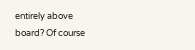entirely above board? Of course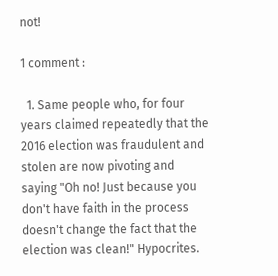not!

1 comment :

  1. Same people who, for four years claimed repeatedly that the 2016 election was fraudulent and stolen are now pivoting and saying "Oh no! Just because you don't have faith in the process doesn't change the fact that the election was clean!" Hypocrites.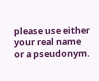please use either your real name or a pseudonym.